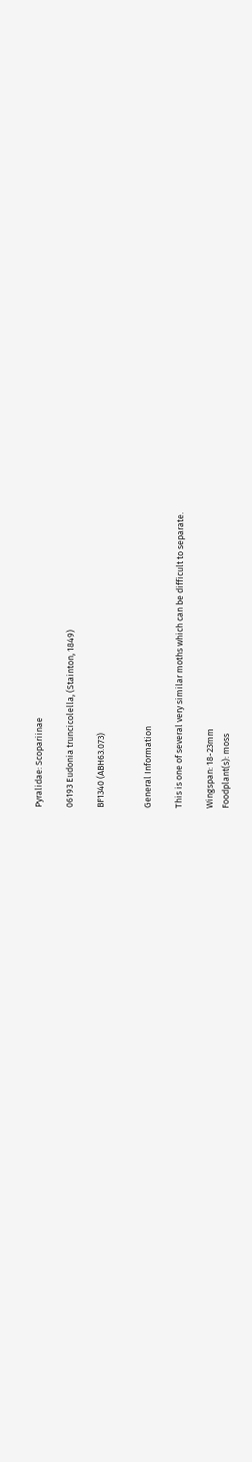Pyralidae: Scopariinae

06193 Eudonia truncicolella, (Stainton, 1849)

BF1340 (ABH63.073)


General Information

This is one of several very similar moths which can be difficult to separate.

Wingspan: 18-23mm
Foodplant(s): moss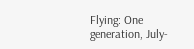Flying: One generation, July-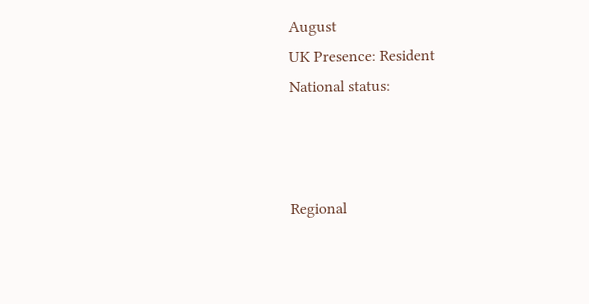August
UK Presence: Resident
National status:



Regional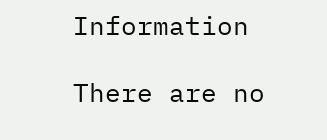Information

There are no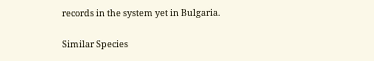records in the system yet in Bulgaria.

Similar Species